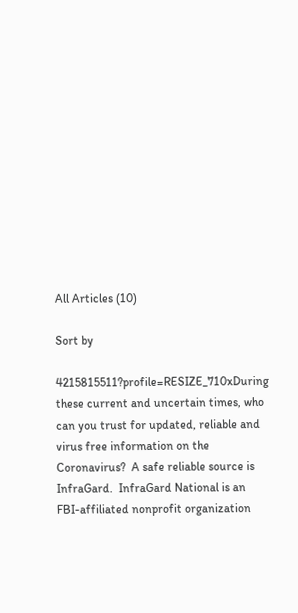All Articles (10)

Sort by

4215815511?profile=RESIZE_710xDuring these current and uncertain times, who can you trust for updated, reliable and virus free information on the Coronavirus?  A safe reliable source is InfraGard.  InfraGard National is an FBI-affiliated nonprofit organization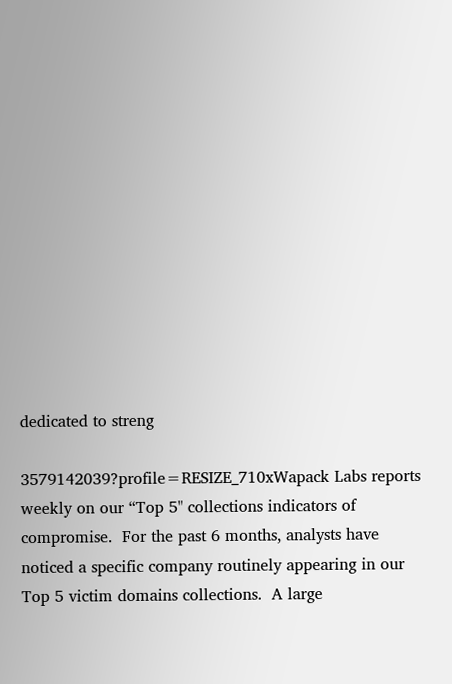dedicated to streng

3579142039?profile=RESIZE_710xWapack Labs reports weekly on our “Top 5" collections indicators of compromise.  For the past 6 months, analysts have noticed a specific company routinely appearing in our Top 5 victim domains collections.  A large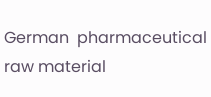German  pharmaceutical raw material